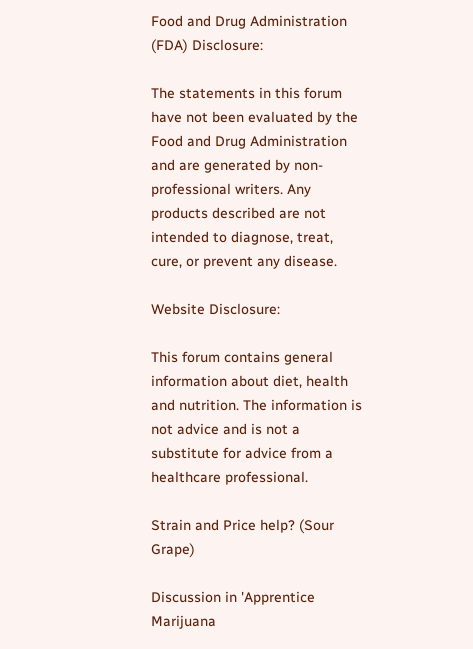Food and Drug Administration (FDA) Disclosure:

The statements in this forum have not been evaluated by the Food and Drug Administration and are generated by non-professional writers. Any products described are not intended to diagnose, treat, cure, or prevent any disease.

Website Disclosure:

This forum contains general information about diet, health and nutrition. The information is not advice and is not a substitute for advice from a healthcare professional.

Strain and Price help? (Sour Grape)

Discussion in 'Apprentice Marijuana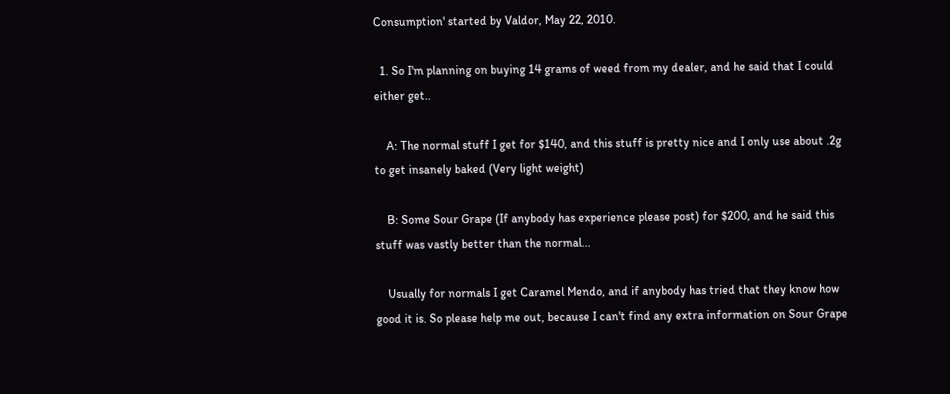Consumption' started by Valdor, May 22, 2010.

  1. So I'm planning on buying 14 grams of weed from my dealer, and he said that I could either get..

    A: The normal stuff I get for $140, and this stuff is pretty nice and I only use about .2g to get insanely baked (Very light weight)

    B: Some Sour Grape (If anybody has experience please post) for $200, and he said this stuff was vastly better than the normal...

    Usually for normals I get Caramel Mendo, and if anybody has tried that they know how good it is. So please help me out, because I can't find any extra information on Sour Grape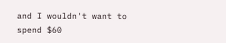and I wouldn't want to spend $60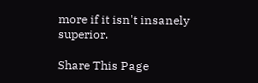more if it isn't insanely superior.

Share This Page